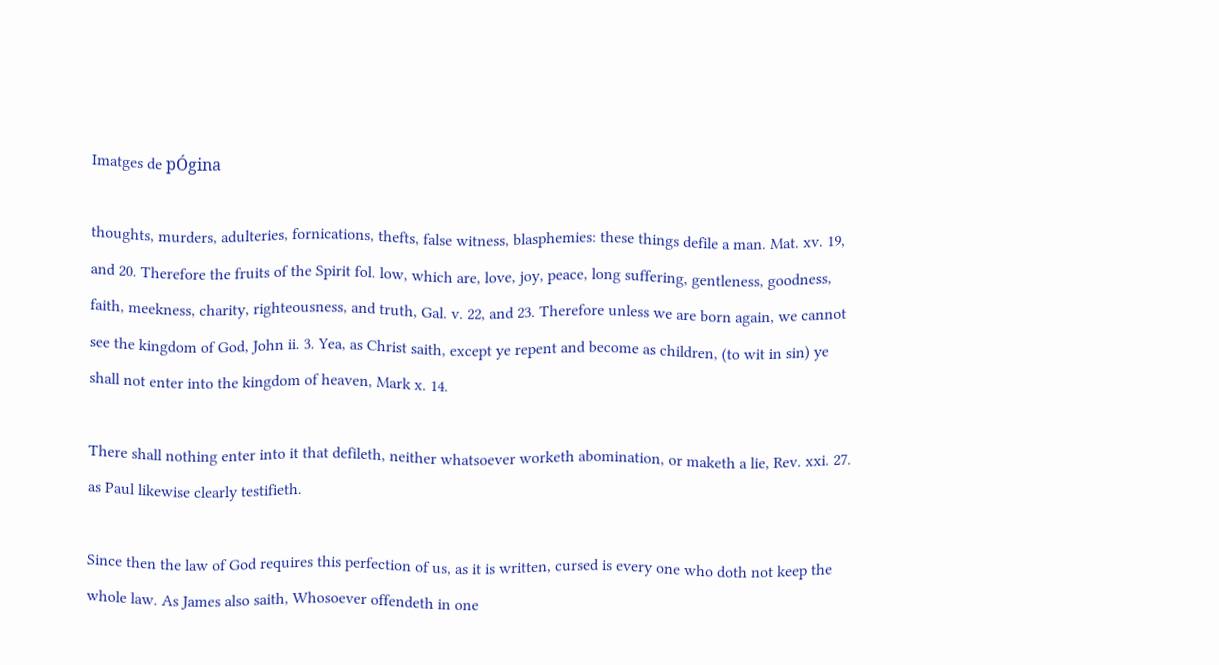Imatges de pÓgina

thoughts, murders, adulteries, fornications, thefts, false witness, blasphemies: these things defile a man. Mat. xv. 19, and 20. Therefore the fruits of the Spirit fol. low, which are, love, joy, peace, long suffering, gentleness, goodness, faith, meekness, charity, righteousness, and truth, Gal. v. 22, and 23. Therefore unless we are born again, we cannot see the kingdom of God, John ii. 3. Yea, as Christ saith, except ye repent and become as children, (to wit in sin) ye shall not enter into the kingdom of heaven, Mark x. 14.

There shall nothing enter into it that defileth, neither whatsoever worketh abomination, or maketh a lie, Rev. xxi. 27. as Paul likewise clearly testifieth.

Since then the law of God requires this perfection of us, as it is written, cursed is every one who doth not keep the whole law. As James also saith, Whosoever offendeth in one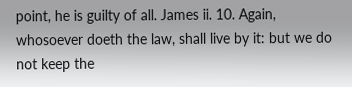point, he is guilty of all. James ii. 10. Again, whosoever doeth the law, shall live by it: but we do not keep the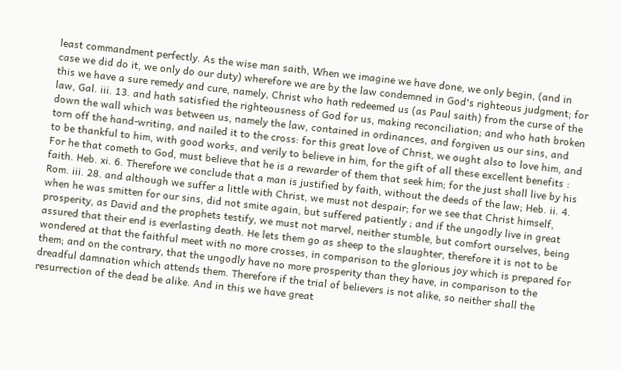least commandment perfectly. As the wise man saith, When we imagine we have done, we only begin, (and in case we did do it, we only do our duty) wherefore we are by the law condemned in God's righteous judgment; for this we have a sure remedy and cure, namely, Christ who hath redeemed us (as Paul saith) from the curse of the law, Gal. iii. 13. and hath satisfied the righteousness of God for us, making reconciliation; and who hath broken down the wall which was between us, namely the law, contained in ordinances, and forgiven us our sins, and torn off the hand-writing, and nailed it to the cross: for this great love of Christ, we ought also to love him, and to be thankful to him, with good works, and verily to believe in him, for the gift of all these excellent benefits : For he that cometh to God, must believe that he is a rewarder of them that seek him; for the just shall live by his faith. Heb. xi. 6. Therefore we conclude that a man is justified by faith, without the deeds of the law; Heb. ii. 4. Rom. iii. 28. and although we suffer a little with Christ, we must not despair; for we see that Christ himself, when he was smitten for our sins, did not smite again, but suffered patiently ; and if the ungodly live in great prosperity, as David and the prophets testify, we must not marvel, neither stumble, but comfort ourselves, being assured that their end is everlasting death. He lets them go as sheep to the slaughter, therefore it is not to be wondered at that the faithful meet with no more crosses, in comparison to the glorious joy which is prepared for them; and on the contrary, that the ungodly have no more prosperity than they have, in comparison to the dreadful damnation which attends them. Therefore if the trial of believers is not alike, so neither shall the resurrection of the dead be alike. And in this we have great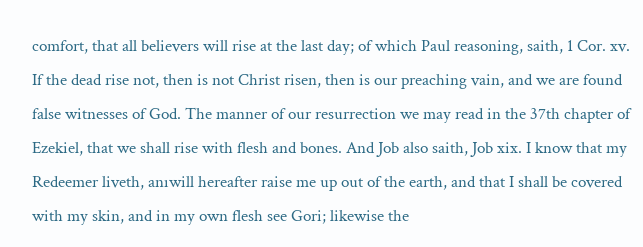comfort, that all believers will rise at the last day; of which Paul reasoning, saith, 1 Cor. xv. If the dead rise not, then is not Christ risen, then is our preaching vain, and we are found false witnesses of God. The manner of our resurrection we may read in the 37th chapter of Ezekiel, that we shall rise with flesh and bones. And Job also saith, Job xix. I know that my Redeemer liveth, anıwill hereafter raise me up out of the earth, and that I shall be covered with my skin, and in my own flesh see Gori; likewise the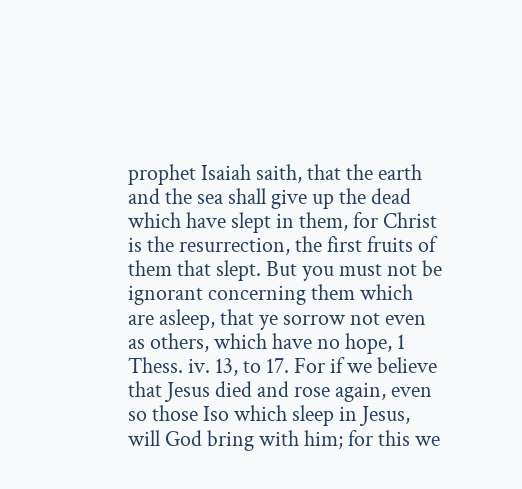prophet Isaiah saith, that the earth and the sea shall give up the dead which have slept in them, for Christ is the resurrection, the first fruits of them that slept. But you must not be ignorant concerning them which are asleep, that ye sorrow not even as others, which have no hope, 1 Thess. iv. 13, to 17. For if we believe that Jesus died and rose again, even so those Iso which sleep in Jesus, will God bring with him; for this we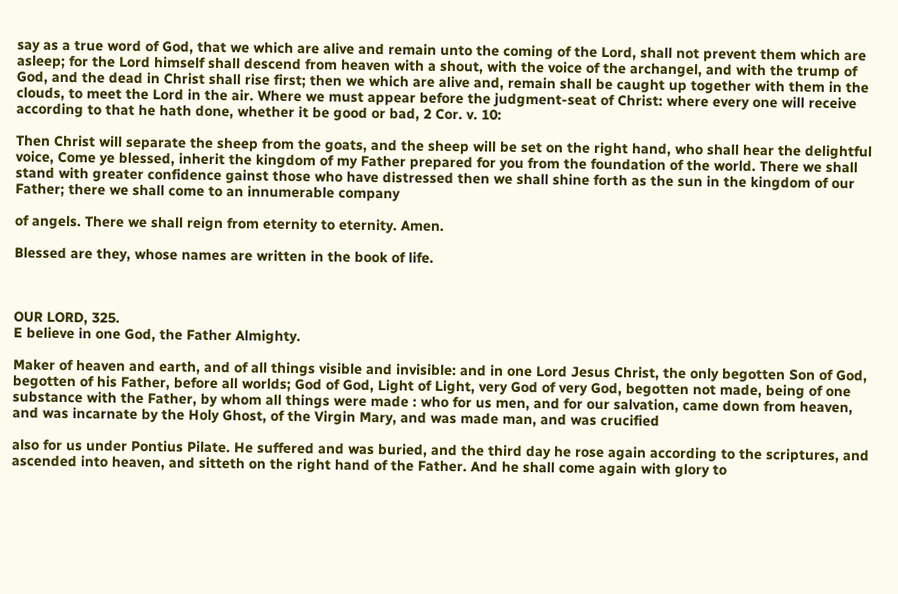say as a true word of God, that we which are alive and remain unto the coming of the Lord, shall not prevent them which are asleep; for the Lord himself shall descend from heaven with a shout, with the voice of the archangel, and with the trump of God, and the dead in Christ shall rise first; then we which are alive and, remain shall be caught up together with them in the clouds, to meet the Lord in the air. Where we must appear before the judgment-seat of Christ: where every one will receive according to that he hath done, whether it be good or bad, 2 Cor. v. 10:

Then Christ will separate the sheep from the goats, and the sheep will be set on the right hand, who shall hear the delightful voice, Come ye blessed, inherit the kingdom of my Father prepared for you from the foundation of the world. There we shall stand with greater confidence gainst those who have distressed then we shall shine forth as the sun in the kingdom of our Father; there we shall come to an innumerable company

of angels. There we shall reign from eternity to eternity. Amen.

Blessed are they, whose names are written in the book of life.



OUR LORD, 325.
E believe in one God, the Father Almighty.

Maker of heaven and earth, and of all things visible and invisible: and in one Lord Jesus Christ, the only begotten Son of God, begotten of his Father, before all worlds; God of God, Light of Light, very God of very God, begotten not made, being of one substance with the Father, by whom all things were made : who for us men, and for our salvation, came down from heaven, and was incarnate by the Holy Ghost, of the Virgin Mary, and was made man, and was crucified

also for us under Pontius Pilate. He suffered and was buried, and the third day he rose again according to the scriptures, and ascended into heaven, and sitteth on the right hand of the Father. And he shall come again with glory to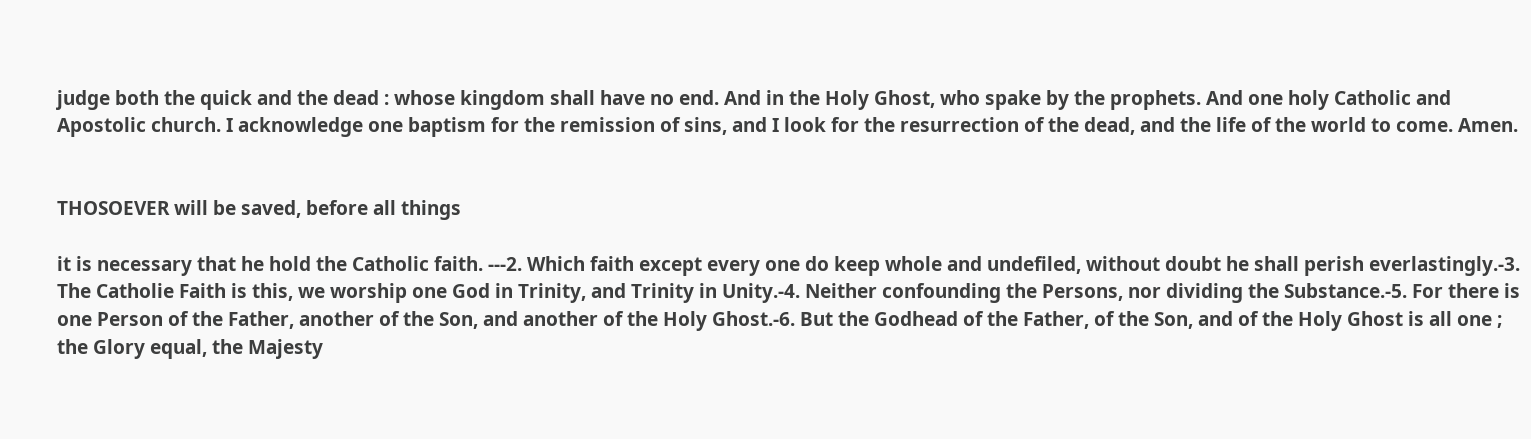judge both the quick and the dead : whose kingdom shall have no end. And in the Holy Ghost, who spake by the prophets. And one holy Catholic and Apostolic church. I acknowledge one baptism for the remission of sins, and I look for the resurrection of the dead, and the life of the world to come. Amen.


THOSOEVER will be saved, before all things

it is necessary that he hold the Catholic faith. ---2. Which faith except every one do keep whole and undefiled, without doubt he shall perish everlastingly.-3. The Catholie Faith is this, we worship one God in Trinity, and Trinity in Unity.-4. Neither confounding the Persons, nor dividing the Substance.-5. For there is one Person of the Father, another of the Son, and another of the Holy Ghost.-6. But the Godhead of the Father, of the Son, and of the Holy Ghost is all one ; the Glory equal, the Majesty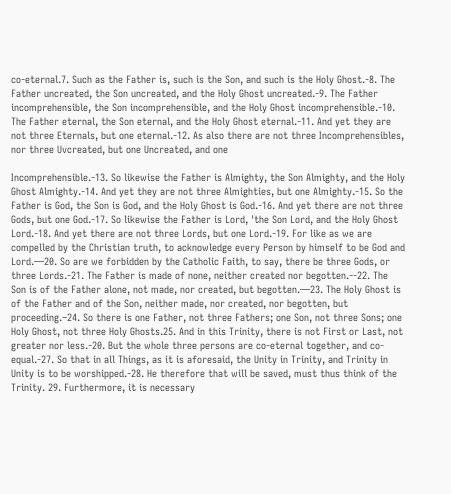co-eternal.7. Such as the Father is, such is the Son, and such is the Holy Ghost.-8. The Father uncreated, the Son uncreated, and the Holy Ghost uncreated.-9. The Father incomprehensible, the Son incomprehensible, and the Holy Ghost incomprehensible.-10. The Father eternal, the Son eternal, and the Holy Ghost eternal.-11. And yet they are not three Eternals, but one eternal.-12. As also there are not three Incomprehensibles, nor three Uvcreated, but one Uncreated, and one

Incomprehensible.-13. So likewise the Father is Almighty, the Son Almighty, and the Holy Ghost Almighty.-14. And yet they are not three Almighties, but one Almighty.-15. So the Father is God, the Son is God, and the Holy Ghost is God.-16. And yet there are not three Gods, but one God.-17. So likewise the Father is Lord, 'the Son Lord, and the Holy Ghost Lord.-18. And yet there are not three Lords, but one Lord.-19. For like as we are compelled by the Christian truth, to acknowledge every Person by himself to be God and Lord.—20. So are we forbidden by the Catholic Faith, to say, there be three Gods, or three Lords.-21. The Father is made of none, neither created nor begotten.--22. The Son is of the Father alone, not made, nor created, but begotten.—23. The Holy Ghost is of the Father and of the Son, neither made, nor created, nor begotten, but proceeding.–24. So there is one Father, not three Fathers; one Son, not three Sons; one Holy Ghost, not three Holy Ghosts.25. And in this Trinity, there is not First or Last, not greater nor less.-20. But the whole three persons are co-eternal together, and co-equal.-27. So that in all Things, as it is aforesaid, the Unity in Trinity, and Trinity in Unity is to be worshipped.-28. He therefore that will be saved, must thus think of the Trinity. 29. Furthermore, it is necessary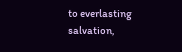to everlasting salvation,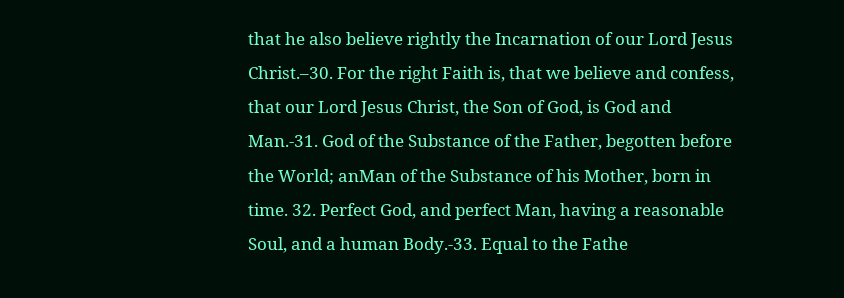that he also believe rightly the Incarnation of our Lord Jesus Christ.–30. For the right Faith is, that we believe and confess, that our Lord Jesus Christ, the Son of God, is God and Man.-31. God of the Substance of the Father, begotten before the World; anMan of the Substance of his Mother, born in time. 32. Perfect God, and perfect Man, having a reasonable Soul, and a human Body.-33. Equal to the Fathe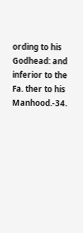ording to his Godhead: and inferior to the Fa. ther to his Manhood.-34.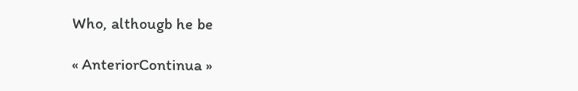Who, althougb he be

« AnteriorContinua »